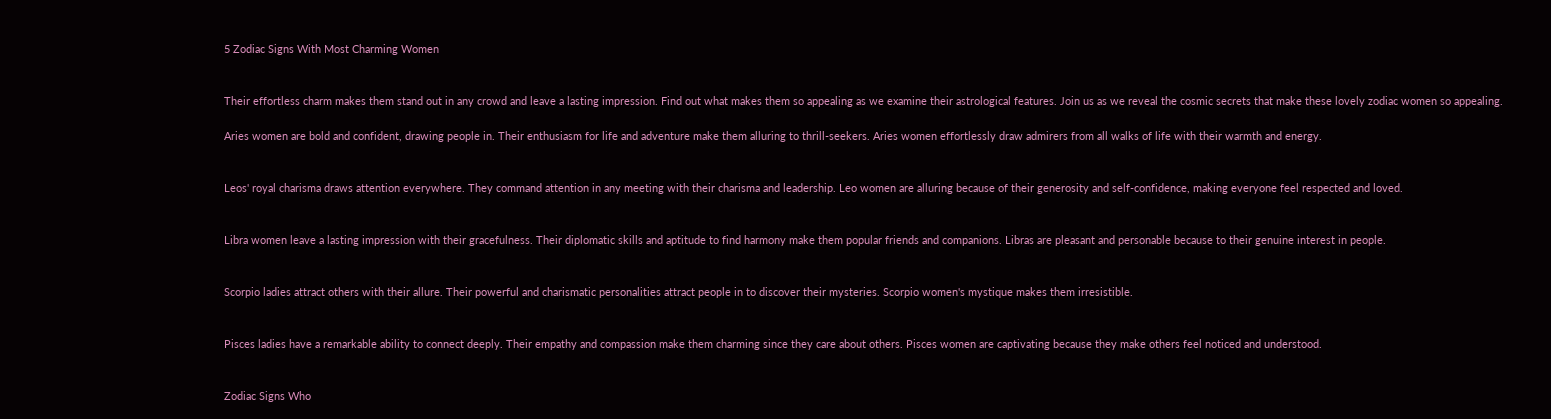5 Zodiac Signs With Most Charming Women


Their effortless charm makes them stand out in any crowd and leave a lasting impression. Find out what makes them so appealing as we examine their astrological features. Join us as we reveal the cosmic secrets that make these lovely zodiac women so appealing.

Aries women are bold and confident, drawing people in. Their enthusiasm for life and adventure make them alluring to thrill-seekers. Aries women effortlessly draw admirers from all walks of life with their warmth and energy.


Leos' royal charisma draws attention everywhere. They command attention in any meeting with their charisma and leadership. Leo women are alluring because of their generosity and self-confidence, making everyone feel respected and loved.


Libra women leave a lasting impression with their gracefulness. Their diplomatic skills and aptitude to find harmony make them popular friends and companions. Libras are pleasant and personable because to their genuine interest in people.


Scorpio ladies attract others with their allure. Their powerful and charismatic personalities attract people in to discover their mysteries. Scorpio women's mystique makes them irresistible.


Pisces ladies have a remarkable ability to connect deeply. Their empathy and compassion make them charming since they care about others. Pisces women are captivating because they make others feel noticed and understood.


Zodiac Signs Who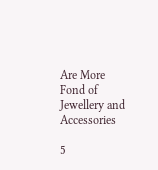Are More Fond of Jewellery and Accessories

5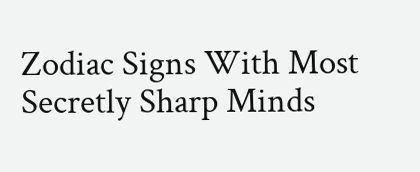Zodiac Signs With Most Secretly Sharp Minds